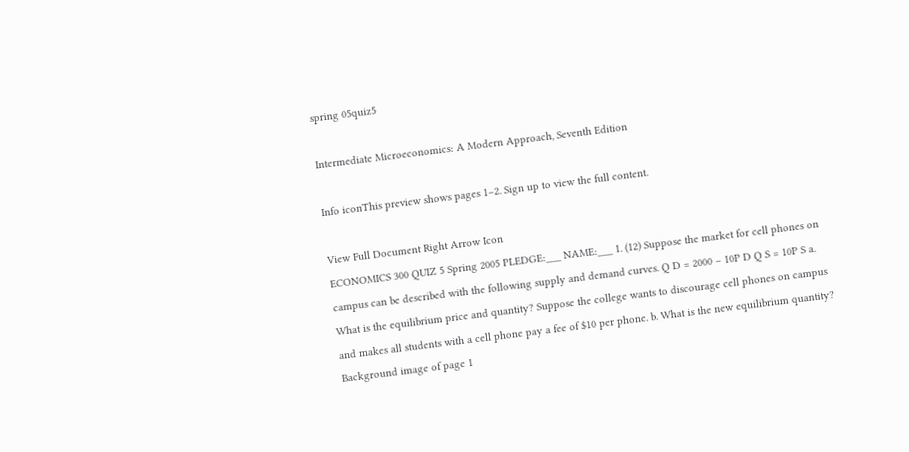spring 05quiz5

Intermediate Microeconomics: A Modern Approach, Seventh Edition

Info iconThis preview shows pages 1–2. Sign up to view the full content.

View Full Document Right Arrow Icon
ECONOMICS 300 QUIZ 5 Spring 2005 PLEDGE:___ NAME:___ 1. (12) Suppose the market for cell phones on campus can be described with the following supply and demand curves. Q D = 2000 – 10P D Q S = 10P S a. What is the equilibrium price and quantity? Suppose the college wants to discourage cell phones on campus and makes all students with a cell phone pay a fee of $10 per phone. b. What is the new equilibrium quantity?
Background image of page 1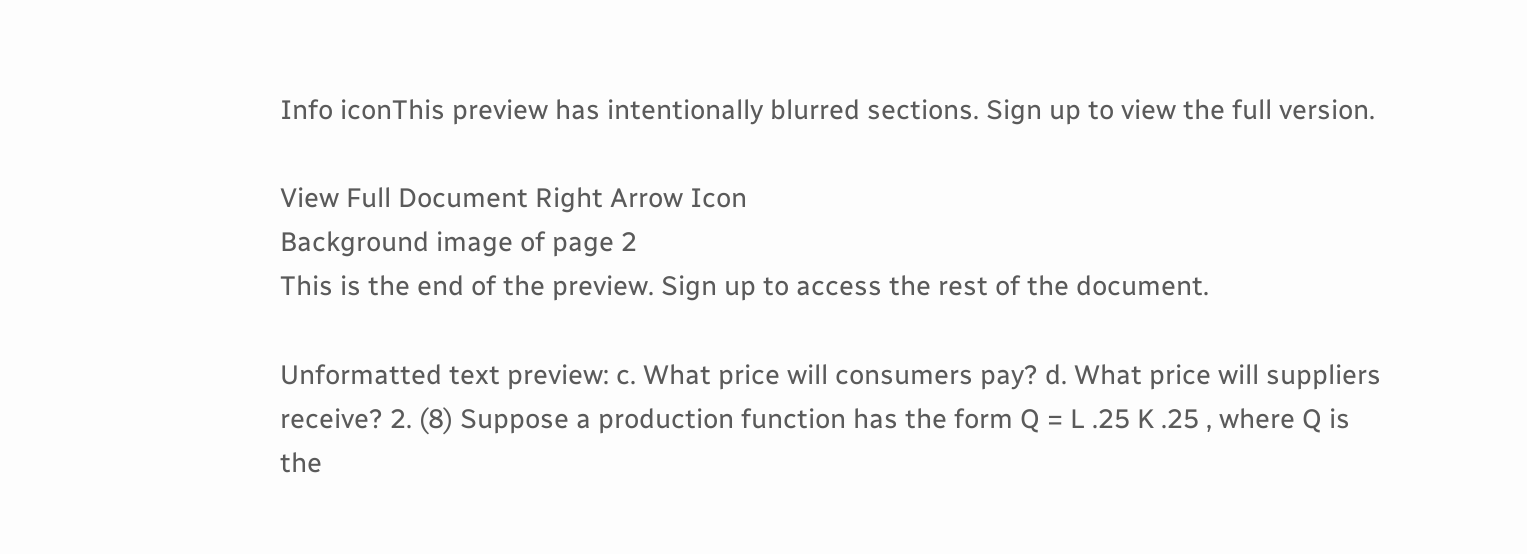Info iconThis preview has intentionally blurred sections. Sign up to view the full version.

View Full Document Right Arrow Icon
Background image of page 2
This is the end of the preview. Sign up to access the rest of the document.

Unformatted text preview: c. What price will consumers pay? d. What price will suppliers receive? 2. (8) Suppose a production function has the form Q = L .25 K .25 , where Q is the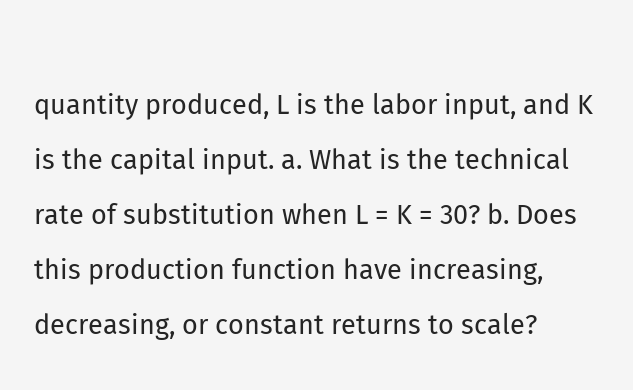quantity produced, L is the labor input, and K is the capital input. a. What is the technical rate of substitution when L = K = 30? b. Does this production function have increasing, decreasing, or constant returns to scale?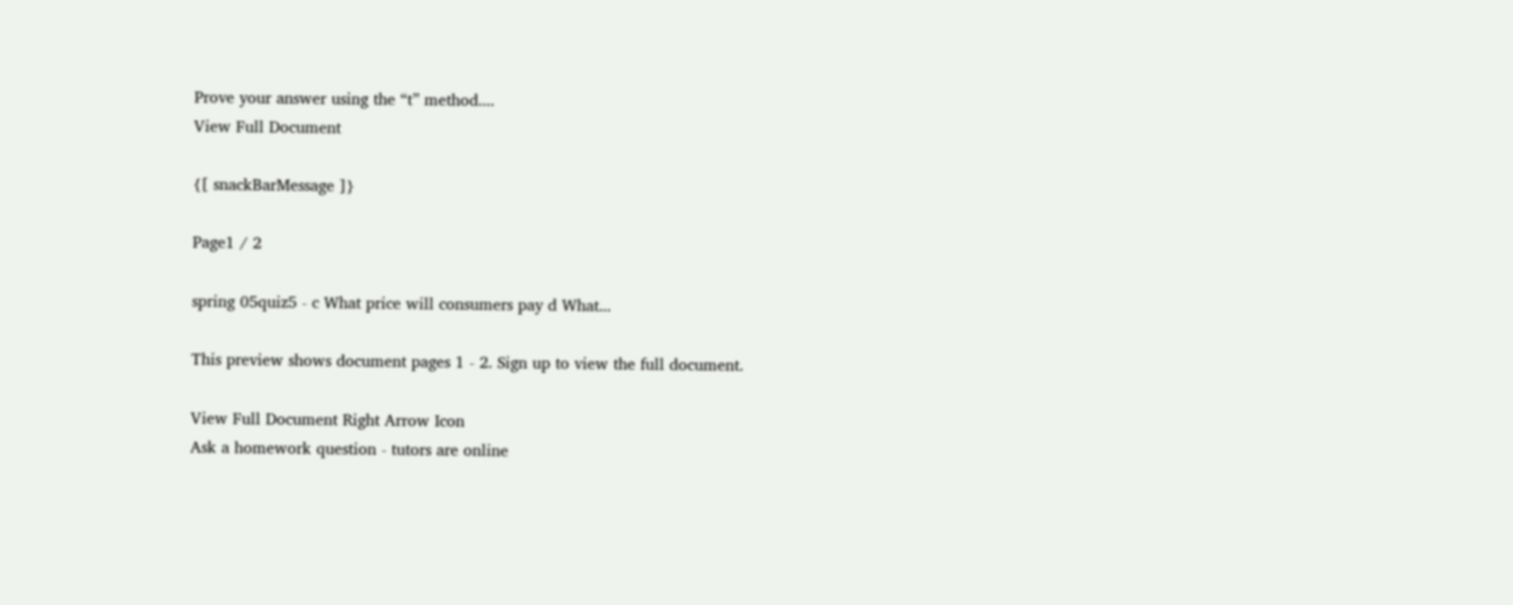Prove your answer using the “t” method....
View Full Document

{[ snackBarMessage ]}

Page1 / 2

spring 05quiz5 - c What price will consumers pay d What...

This preview shows document pages 1 - 2. Sign up to view the full document.

View Full Document Right Arrow Icon
Ask a homework question - tutors are online